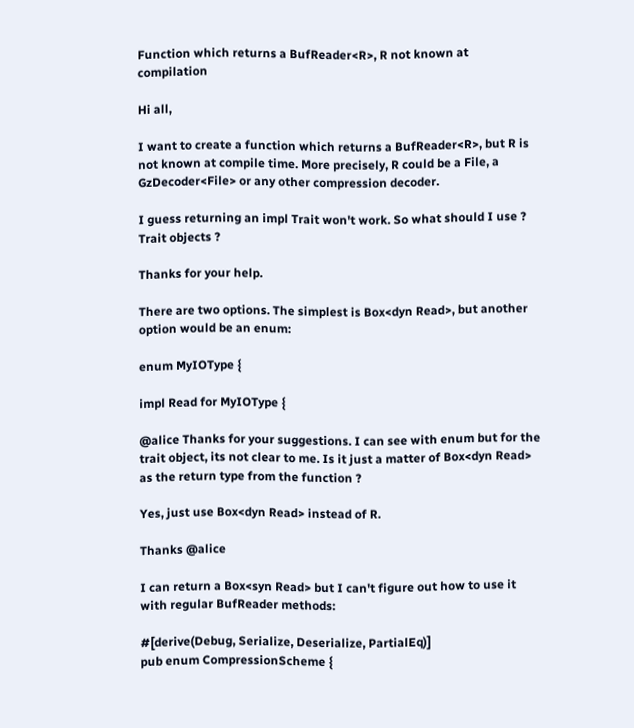Function which returns a BufReader<R>, R not known at compilation

Hi all,

I want to create a function which returns a BufReader<R>, but R is not known at compile time. More precisely, R could be a File, a GzDecoder<File> or any other compression decoder.

I guess returning an impl Trait won't work. So what should I use ? Trait objects ?

Thanks for your help.

There are two options. The simplest is Box<dyn Read>, but another option would be an enum:

enum MyIOType {

impl Read for MyIOType {

@alice Thanks for your suggestions. I can see with enum but for the trait object, its not clear to me. Is it just a matter of Box<dyn Read> as the return type from the function ?

Yes, just use Box<dyn Read> instead of R.

Thanks @alice

I can return a Box<syn Read> but I can't figure out how to use it with regular BufReader methods:

#[derive(Debug, Serialize, Deserialize, PartialEq)]
pub enum CompressionScheme {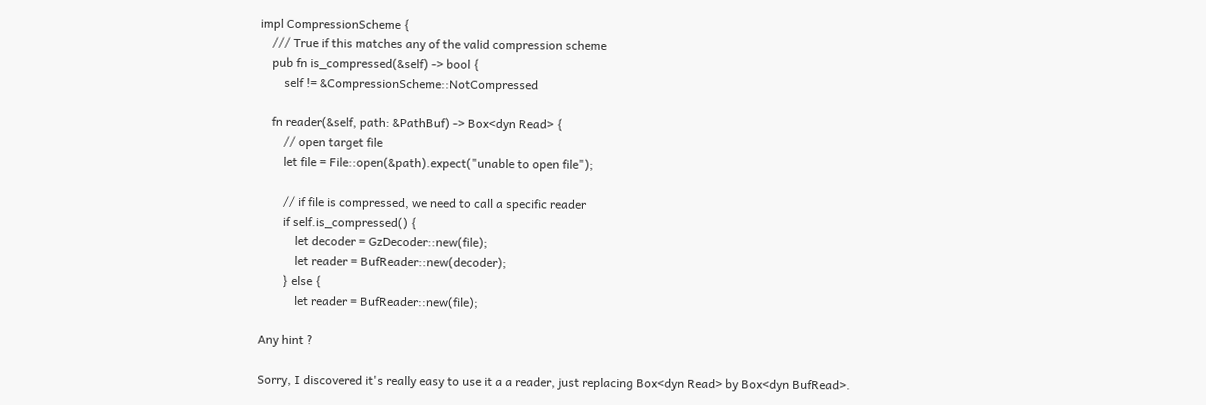impl CompressionScheme {
    /// True if this matches any of the valid compression scheme
    pub fn is_compressed(&self) -> bool {
        self != &CompressionScheme::NotCompressed

    fn reader(&self, path: &PathBuf) -> Box<dyn Read> {
        // open target file
        let file = File::open(&path).expect("unable to open file");

        // if file is compressed, we need to call a specific reader
        if self.is_compressed() {
            let decoder = GzDecoder::new(file);
            let reader = BufReader::new(decoder);
        } else {
            let reader = BufReader::new(file);

Any hint ?

Sorry, I discovered it's really easy to use it a a reader, just replacing Box<dyn Read> by Box<dyn BufRead>.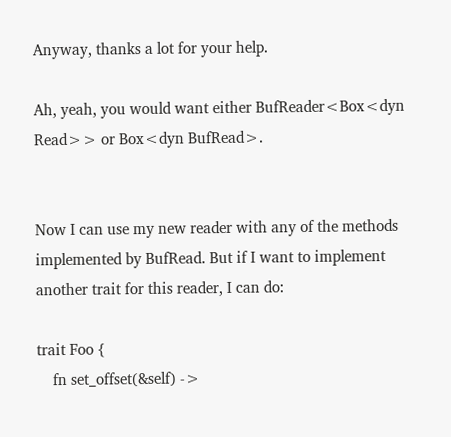Anyway, thanks a lot for your help.

Ah, yeah, you would want either BufReader<Box<dyn Read>> or Box<dyn BufRead>.


Now I can use my new reader with any of the methods implemented by BufRead. But if I want to implement another trait for this reader, I can do:

trait Foo {
    fn set_offset(&self) ->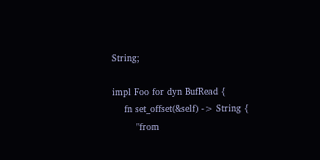String;

impl Foo for dyn BufRead {
    fn set_offset(&self) -> String {
        "from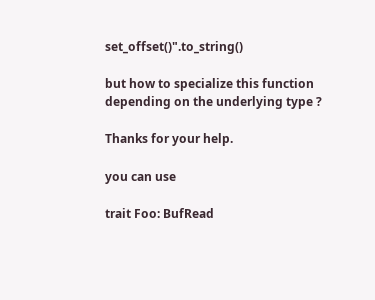set_offset()".to_string()

but how to specialize this function depending on the underlying type ?

Thanks for your help.

you can use

trait Foo: BufRead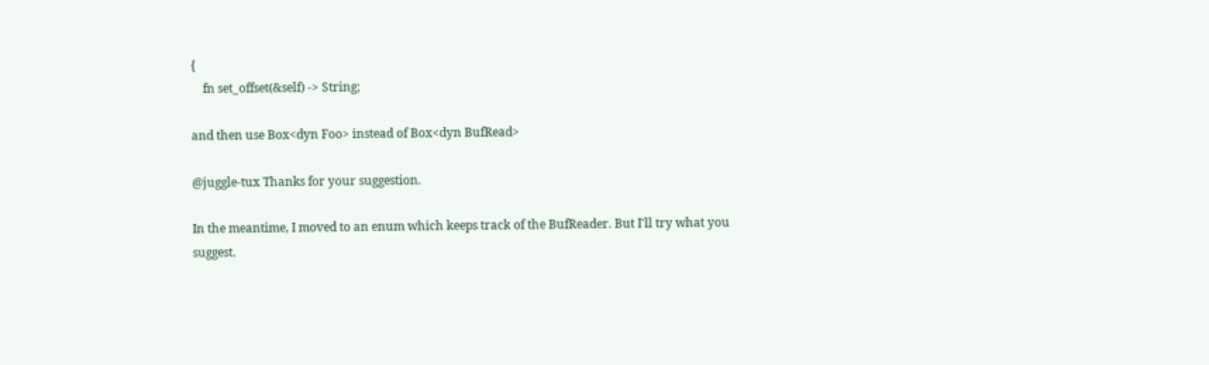{
    fn set_offset(&self) -> String;

and then use Box<dyn Foo> instead of Box<dyn BufRead>

@juggle-tux Thanks for your suggestion.

In the meantime, I moved to an enum which keeps track of the BufReader. But I'll try what you suggest.